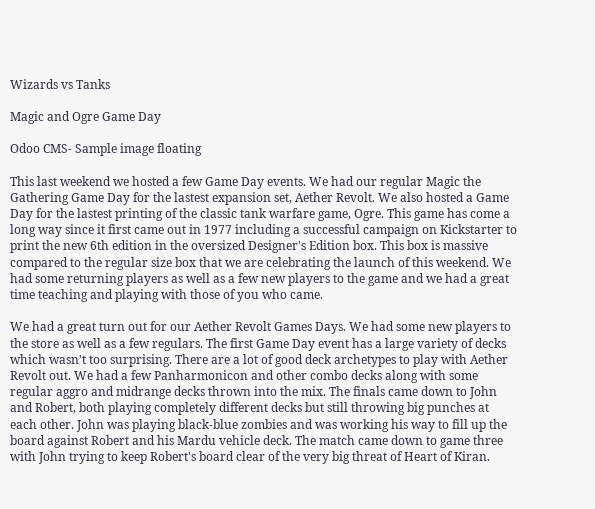Wizards vs Tanks

Magic and Ogre Game Day

Odoo CMS- Sample image floating

This last weekend we hosted a few Game Day events. We had our regular Magic the Gathering Game Day for the lastest expansion set, Aether Revolt. We also hosted a Game Day for the lastest printing of the classic tank warfare game, Ogre. This game has come a long way since it first came out in 1977 including a successful campaign on Kickstarter to print the new 6th edition in the oversized Designer's Edition box. This box is massive compared to the regular size box that we are celebrating the launch of this weekend. We had some returning players as well as a few new players to the game and we had a great time teaching and playing with those of you who came.

We had a great turn out for our Aether Revolt Games Days. We had some new players to the store as well as a few regulars. The first Game Day event has a large variety of decks which wasn't too surprising. There are a lot of good deck archetypes to play with Aether Revolt out. We had a few Panharmonicon and other combo decks along with some regular aggro and midrange decks thrown into the mix. The finals came down to John and Robert, both playing completely different decks but still throwing big punches at each other. John was playing black-blue zombies and was working his way to fill up the board against Robert and his Mardu vehicle deck. The match came down to game three with John trying to keep Robert's board clear of the very big threat of Heart of Kiran.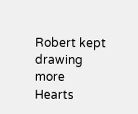Robert kept drawing more Hearts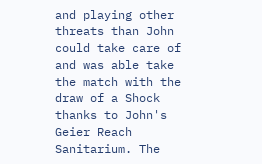and playing other threats than John could take care of and was able take the match with the draw of a Shock thanks to John's Geier Reach Sanitarium. The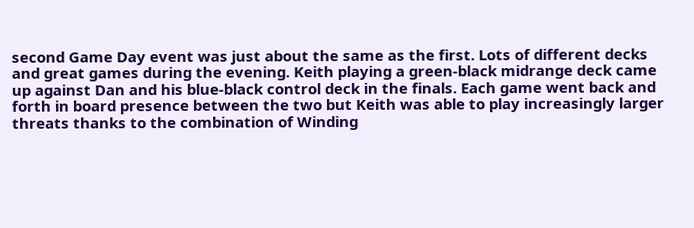second Game Day event was just about the same as the first. Lots of different decks and great games during the evening. Keith playing a green-black midrange deck came up against Dan and his blue-black control deck in the finals. Each game went back and forth in board presence between the two but Keith was able to play increasingly larger threats thanks to the combination of Winding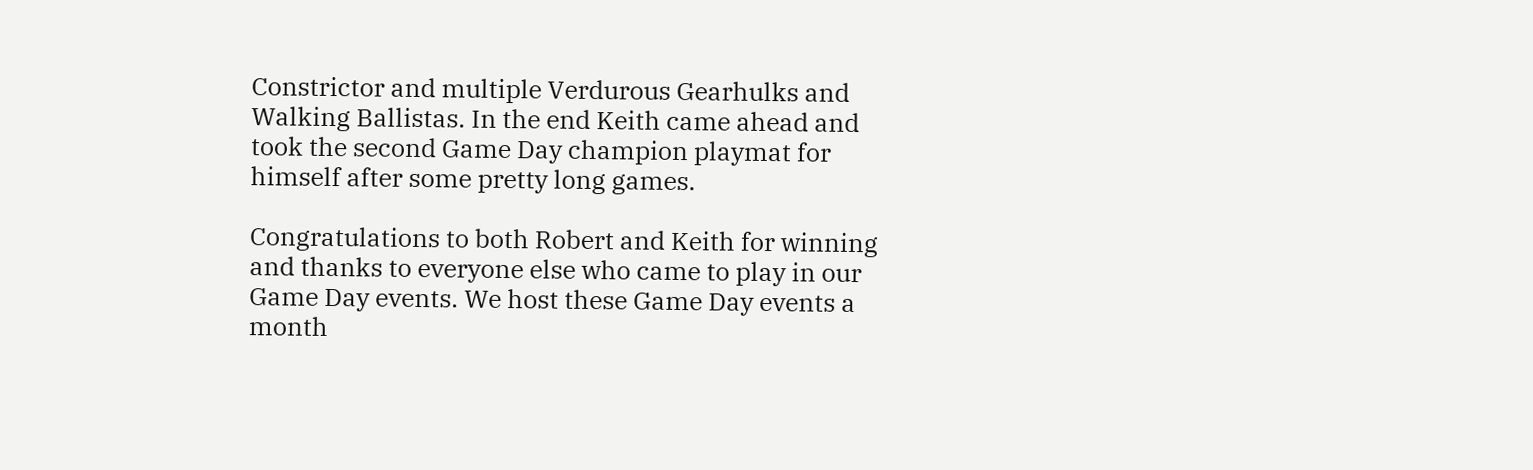Constrictor and multiple Verdurous Gearhulks and Walking Ballistas. In the end Keith came ahead and took the second Game Day champion playmat for himself after some pretty long games.

Congratulations to both Robert and Keith for winning and thanks to everyone else who came to play in our Game Day events. We host these Game Day events a month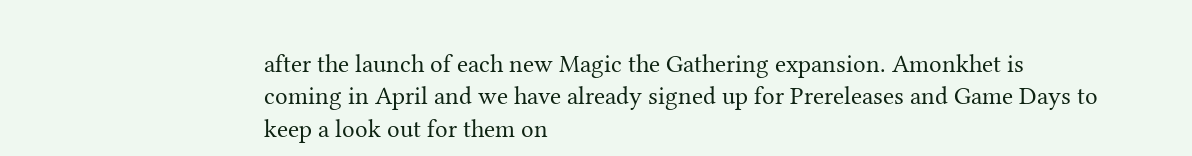after the launch of each new Magic the Gathering expansion. Amonkhet is coming in April and we have already signed up for Prereleases and Game Days to keep a look out for them on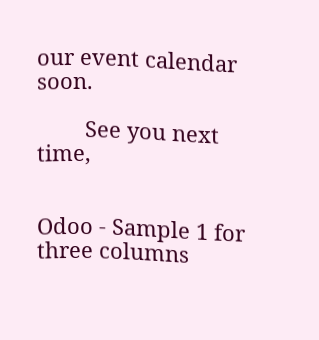our event calendar soon.

        See you next time,


Odoo - Sample 1 for three columns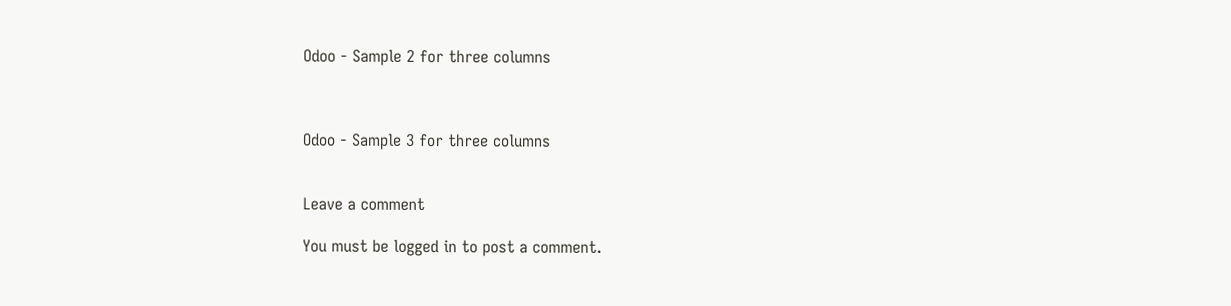Odoo - Sample 2 for three columns



Odoo - Sample 3 for three columns


Leave a comment

You must be logged in to post a comment.